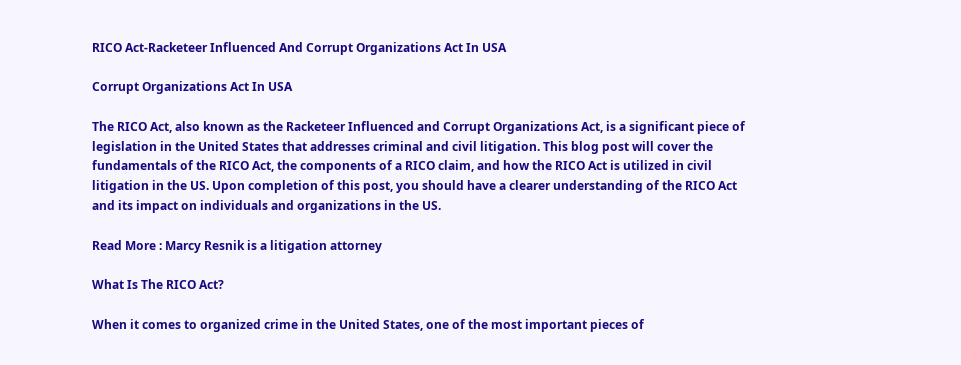RICO Act-Racketeer Influenced And Corrupt Organizations Act In USA

Corrupt Organizations Act In USA

The RICO Act, also known as the Racketeer Influenced and Corrupt Organizations Act, is a significant piece of legislation in the United States that addresses criminal and civil litigation. This blog post will cover the fundamentals of the RICO Act, the components of a RICO claim, and how the RICO Act is utilized in civil litigation in the US. Upon completion of this post, you should have a clearer understanding of the RICO Act and its impact on individuals and organizations in the US.

Read More : Marcy Resnik is a litigation attorney

What Is The RICO Act?

When it comes to organized crime in the United States, one of the most important pieces of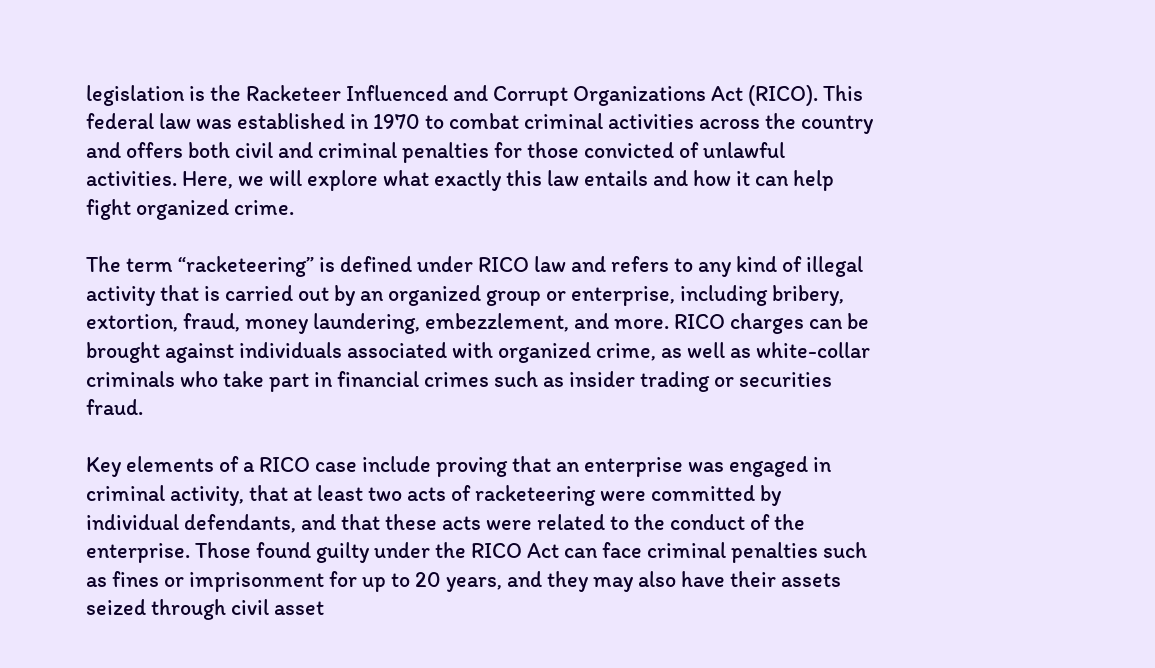legislation is the Racketeer Influenced and Corrupt Organizations Act (RICO). This federal law was established in 1970 to combat criminal activities across the country and offers both civil and criminal penalties for those convicted of unlawful activities. Here, we will explore what exactly this law entails and how it can help fight organized crime.

The term “racketeering” is defined under RICO law and refers to any kind of illegal activity that is carried out by an organized group or enterprise, including bribery, extortion, fraud, money laundering, embezzlement, and more. RICO charges can be brought against individuals associated with organized crime, as well as white-collar criminals who take part in financial crimes such as insider trading or securities fraud.

Key elements of a RICO case include proving that an enterprise was engaged in criminal activity, that at least two acts of racketeering were committed by individual defendants, and that these acts were related to the conduct of the enterprise. Those found guilty under the RICO Act can face criminal penalties such as fines or imprisonment for up to 20 years, and they may also have their assets seized through civil asset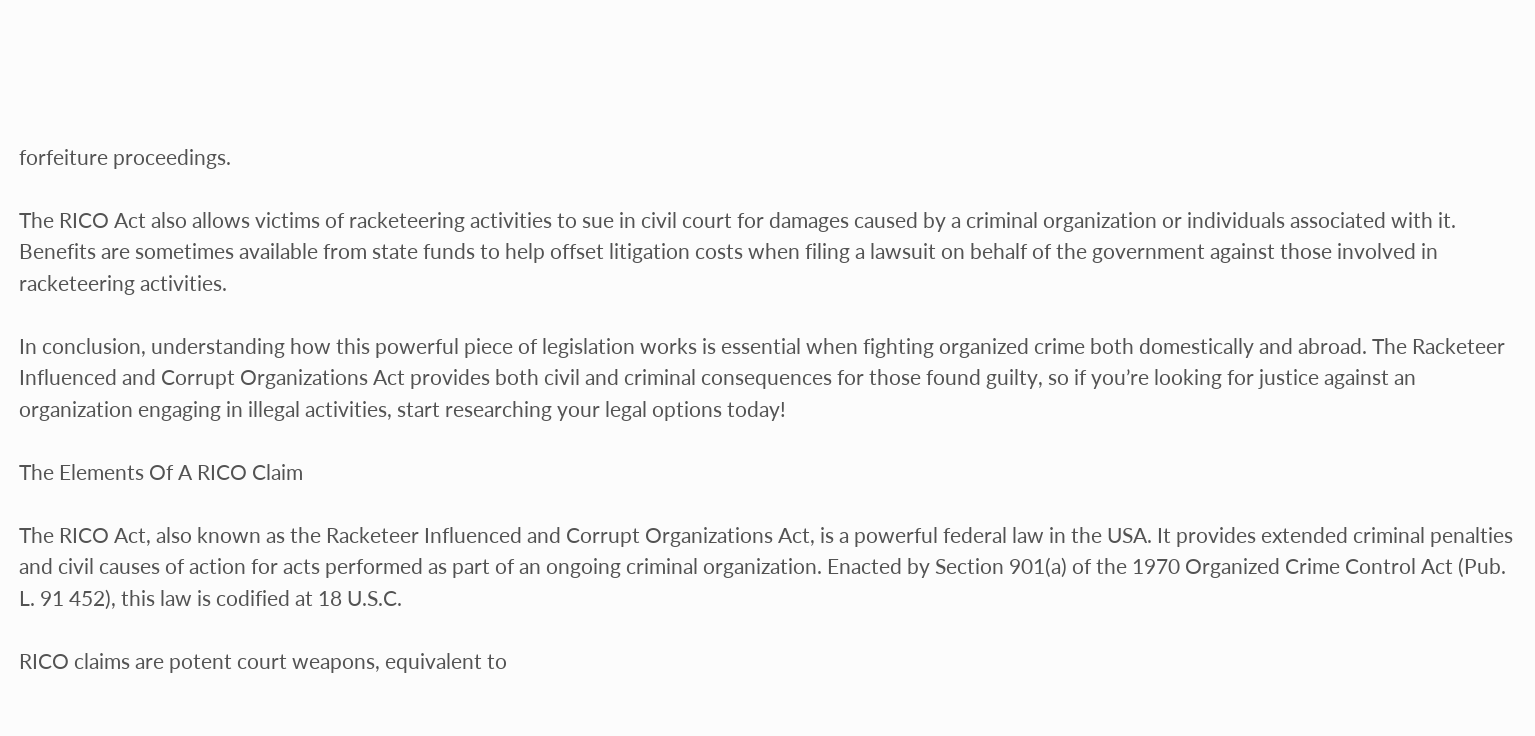forfeiture proceedings.

The RICO Act also allows victims of racketeering activities to sue in civil court for damages caused by a criminal organization or individuals associated with it. Benefits are sometimes available from state funds to help offset litigation costs when filing a lawsuit on behalf of the government against those involved in racketeering activities.

In conclusion, understanding how this powerful piece of legislation works is essential when fighting organized crime both domestically and abroad. The Racketeer Influenced and Corrupt Organizations Act provides both civil and criminal consequences for those found guilty, so if you’re looking for justice against an organization engaging in illegal activities, start researching your legal options today!

The Elements Of A RICO Claim

The RICO Act, also known as the Racketeer Influenced and Corrupt Organizations Act, is a powerful federal law in the USA. It provides extended criminal penalties and civil causes of action for acts performed as part of an ongoing criminal organization. Enacted by Section 901(a) of the 1970 Organized Crime Control Act (Pub. L. 91 452), this law is codified at 18 U.S.C.

RICO claims are potent court weapons, equivalent to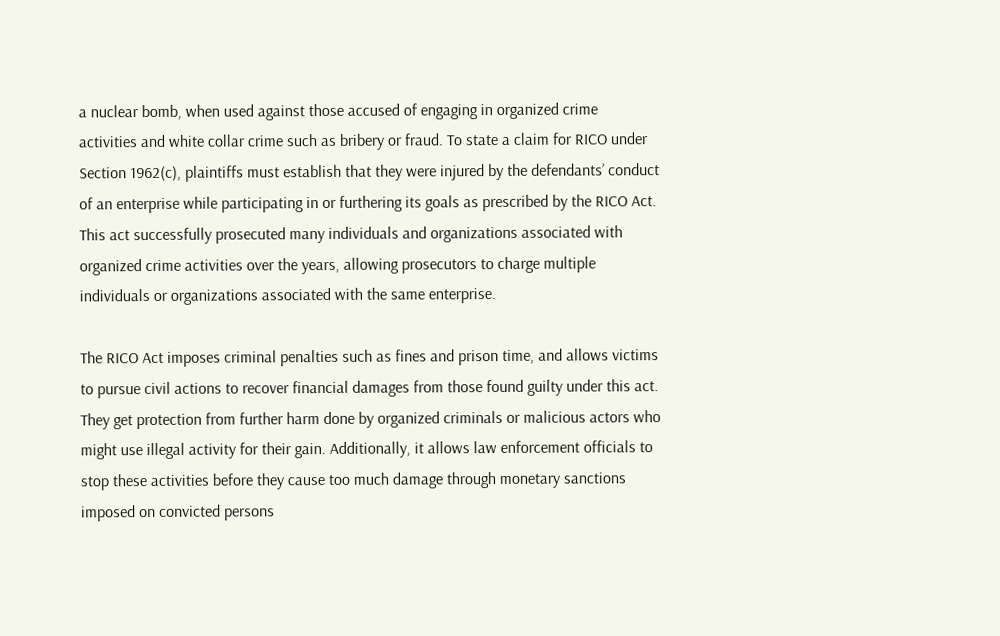a nuclear bomb, when used against those accused of engaging in organized crime activities and white collar crime such as bribery or fraud. To state a claim for RICO under Section 1962(c), plaintiffs must establish that they were injured by the defendants’ conduct of an enterprise while participating in or furthering its goals as prescribed by the RICO Act. This act successfully prosecuted many individuals and organizations associated with organized crime activities over the years, allowing prosecutors to charge multiple individuals or organizations associated with the same enterprise.

The RICO Act imposes criminal penalties such as fines and prison time, and allows victims to pursue civil actions to recover financial damages from those found guilty under this act. They get protection from further harm done by organized criminals or malicious actors who might use illegal activity for their gain. Additionally, it allows law enforcement officials to stop these activities before they cause too much damage through monetary sanctions imposed on convicted persons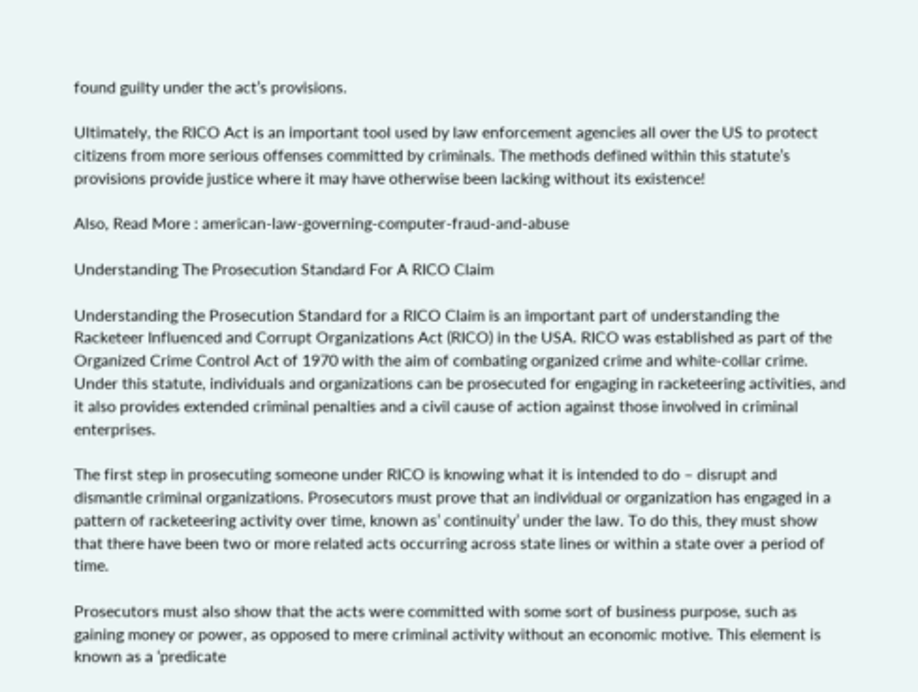found guilty under the act’s provisions.

Ultimately, the RICO Act is an important tool used by law enforcement agencies all over the US to protect citizens from more serious offenses committed by criminals. The methods defined within this statute’s provisions provide justice where it may have otherwise been lacking without its existence!

Also, Read More : american-law-governing-computer-fraud-and-abuse

Understanding The Prosecution Standard For A RICO Claim

Understanding the Prosecution Standard for a RICO Claim is an important part of understanding the Racketeer Influenced and Corrupt Organizations Act (RICO) in the USA. RICO was established as part of the Organized Crime Control Act of 1970 with the aim of combating organized crime and white-collar crime. Under this statute, individuals and organizations can be prosecuted for engaging in racketeering activities, and it also provides extended criminal penalties and a civil cause of action against those involved in criminal enterprises.

The first step in prosecuting someone under RICO is knowing what it is intended to do – disrupt and dismantle criminal organizations. Prosecutors must prove that an individual or organization has engaged in a pattern of racketeering activity over time, known as’ continuity’ under the law. To do this, they must show that there have been two or more related acts occurring across state lines or within a state over a period of time.

Prosecutors must also show that the acts were committed with some sort of business purpose, such as gaining money or power, as opposed to mere criminal activity without an economic motive. This element is known as a ‘predicate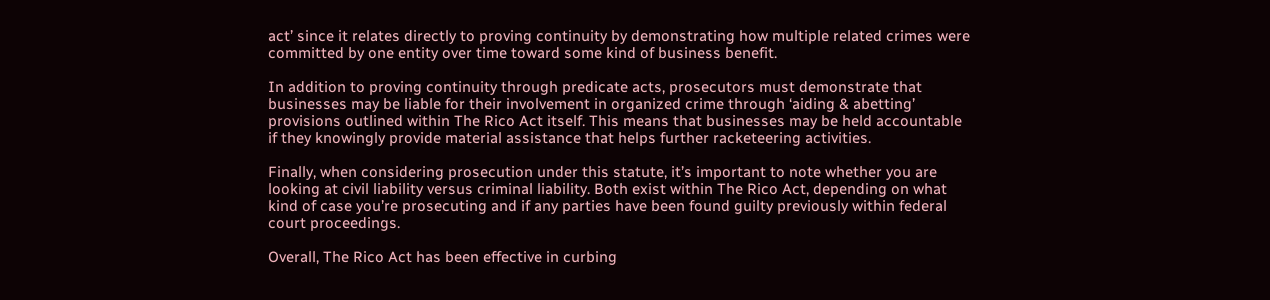act’ since it relates directly to proving continuity by demonstrating how multiple related crimes were committed by one entity over time toward some kind of business benefit.

In addition to proving continuity through predicate acts, prosecutors must demonstrate that businesses may be liable for their involvement in organized crime through ‘aiding & abetting’ provisions outlined within The Rico Act itself. This means that businesses may be held accountable if they knowingly provide material assistance that helps further racketeering activities.

Finally, when considering prosecution under this statute, it’s important to note whether you are looking at civil liability versus criminal liability. Both exist within The Rico Act, depending on what kind of case you’re prosecuting and if any parties have been found guilty previously within federal court proceedings.

Overall, The Rico Act has been effective in curbing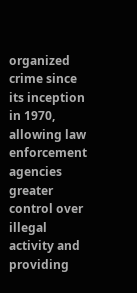organized crime since its inception in 1970, allowing law enforcement agencies greater control over illegal activity and providing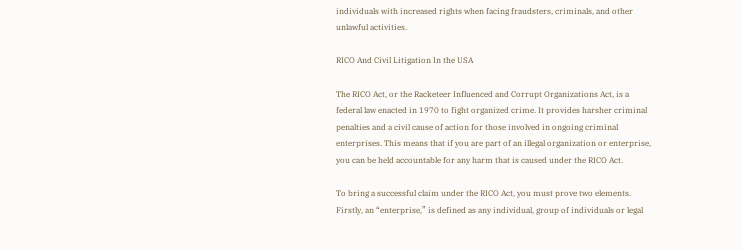individuals with increased rights when facing fraudsters, criminals, and other unlawful activities.

RICO And Civil Litigation In the USA

The RICO Act, or the Racketeer Influenced and Corrupt Organizations Act, is a federal law enacted in 1970 to fight organized crime. It provides harsher criminal penalties and a civil cause of action for those involved in ongoing criminal enterprises. This means that if you are part of an illegal organization or enterprise, you can be held accountable for any harm that is caused under the RICO Act.

To bring a successful claim under the RICO Act, you must prove two elements. Firstly, an “enterprise,” is defined as any individual, group of individuals or legal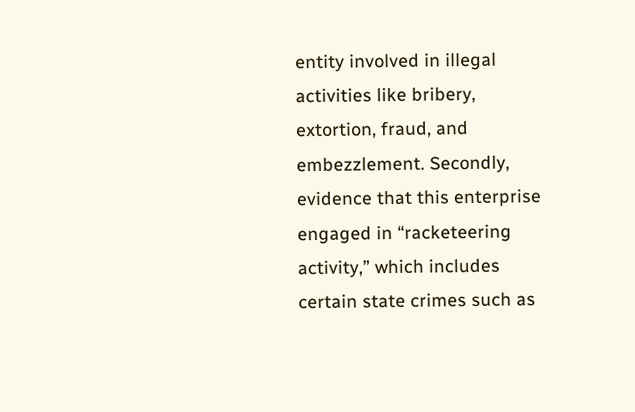entity involved in illegal activities like bribery, extortion, fraud, and embezzlement. Secondly, evidence that this enterprise engaged in “racketeering activity,” which includes certain state crimes such as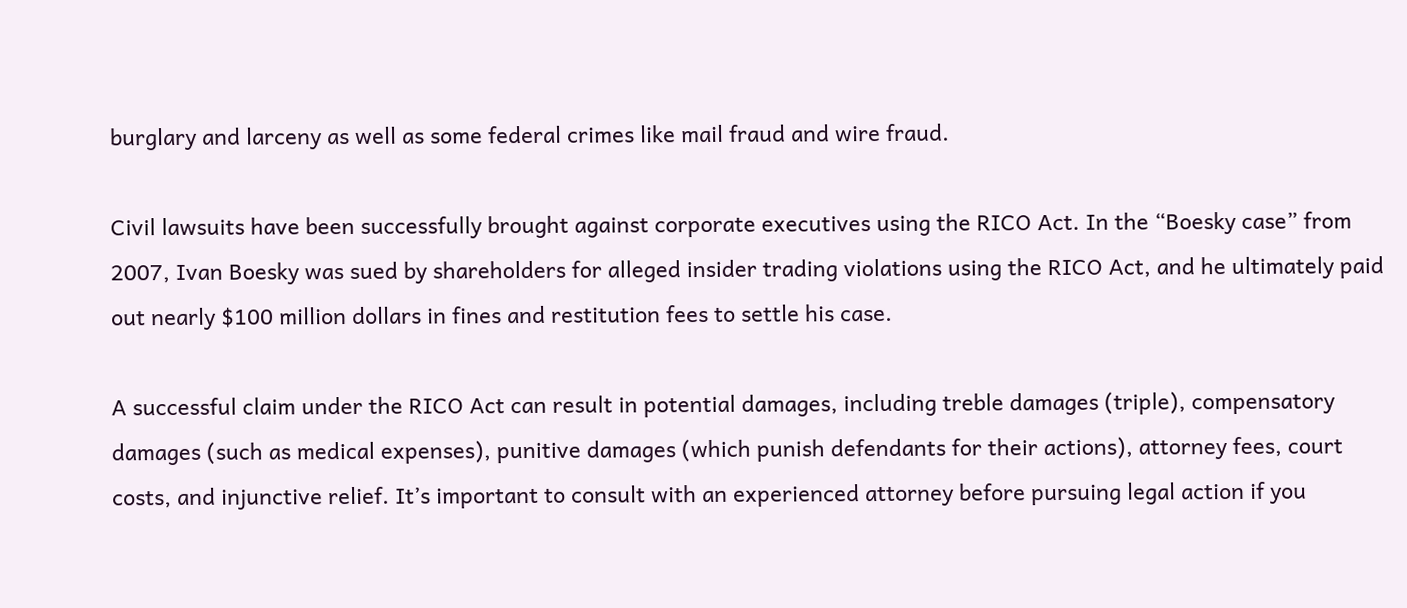burglary and larceny as well as some federal crimes like mail fraud and wire fraud.

Civil lawsuits have been successfully brought against corporate executives using the RICO Act. In the “Boesky case” from 2007, Ivan Boesky was sued by shareholders for alleged insider trading violations using the RICO Act, and he ultimately paid out nearly $100 million dollars in fines and restitution fees to settle his case.

A successful claim under the RICO Act can result in potential damages, including treble damages (triple), compensatory damages (such as medical expenses), punitive damages (which punish defendants for their actions), attorney fees, court costs, and injunctive relief. It’s important to consult with an experienced attorney before pursuing legal action if you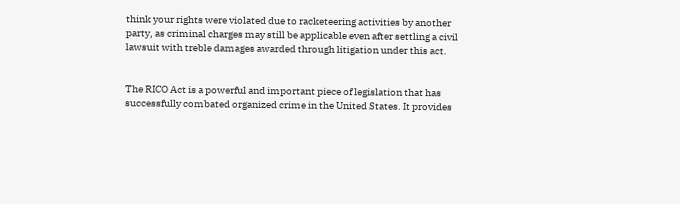think your rights were violated due to racketeering activities by another party, as criminal charges may still be applicable even after settling a civil lawsuit with treble damages awarded through litigation under this act.


The RICO Act is a powerful and important piece of legislation that has successfully combated organized crime in the United States. It provides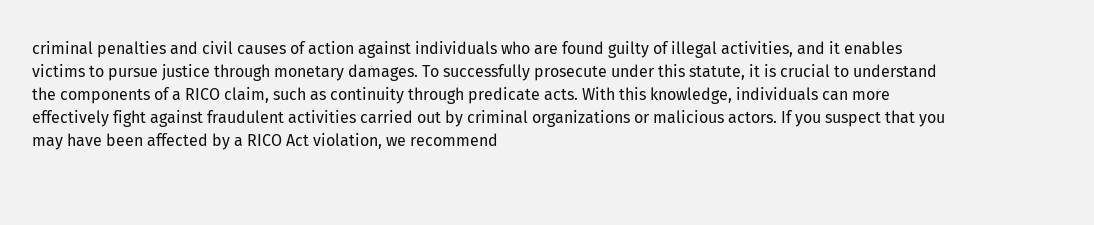criminal penalties and civil causes of action against individuals who are found guilty of illegal activities, and it enables victims to pursue justice through monetary damages. To successfully prosecute under this statute, it is crucial to understand the components of a RICO claim, such as continuity through predicate acts. With this knowledge, individuals can more effectively fight against fraudulent activities carried out by criminal organizations or malicious actors. If you suspect that you may have been affected by a RICO Act violation, we recommend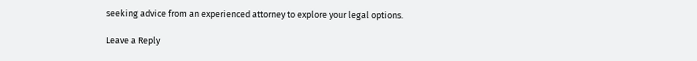seeking advice from an experienced attorney to explore your legal options.

Leave a Reply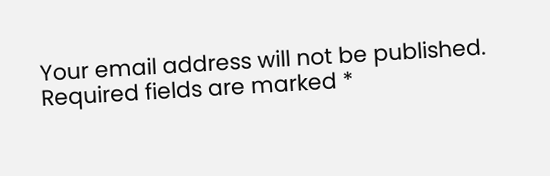Your email address will not be published. Required fields are marked *